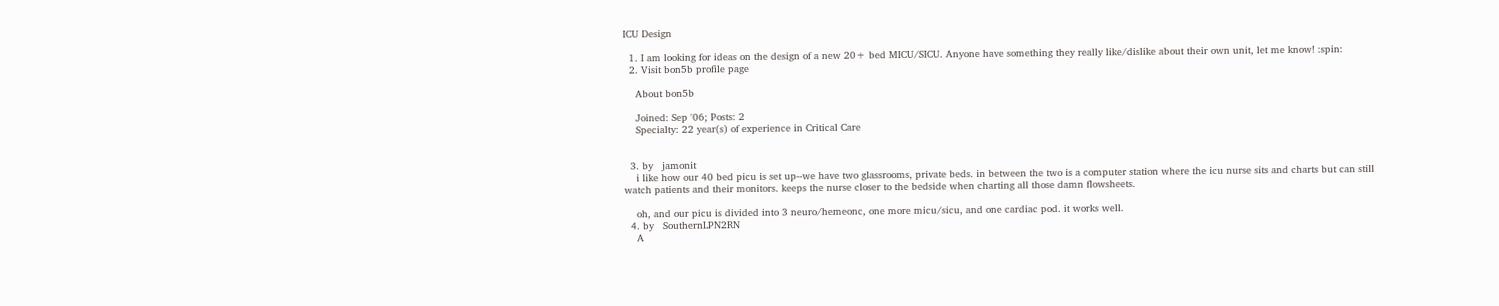ICU Design

  1. I am looking for ideas on the design of a new 20+ bed MICU/SICU. Anyone have something they really like/dislike about their own unit, let me know! :spin:
  2. Visit bon5b profile page

    About bon5b

    Joined: Sep '06; Posts: 2
    Specialty: 22 year(s) of experience in Critical Care


  3. by   jamonit
    i like how our 40 bed picu is set up--we have two glassrooms, private beds. in between the two is a computer station where the icu nurse sits and charts but can still watch patients and their monitors. keeps the nurse closer to the bedside when charting all those damn flowsheets.

    oh, and our picu is divided into 3 neuro/hemeonc, one more micu/sicu, and one cardiac pod. it works well.
  4. by   SouthernLPN2RN
    A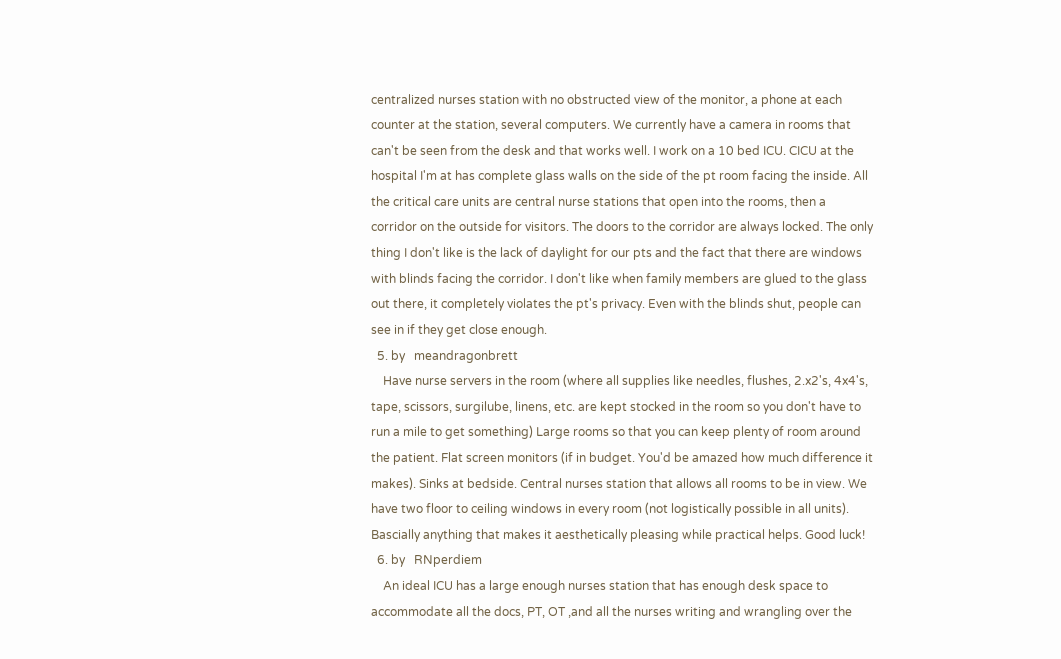centralized nurses station with no obstructed view of the monitor, a phone at each counter at the station, several computers. We currently have a camera in rooms that can't be seen from the desk and that works well. I work on a 10 bed ICU. CICU at the hospital I'm at has complete glass walls on the side of the pt room facing the inside. All the critical care units are central nurse stations that open into the rooms, then a corridor on the outside for visitors. The doors to the corridor are always locked. The only thing I don't like is the lack of daylight for our pts and the fact that there are windows with blinds facing the corridor. I don't like when family members are glued to the glass out there, it completely violates the pt's privacy. Even with the blinds shut, people can see in if they get close enough.
  5. by   meandragonbrett
    Have nurse servers in the room (where all supplies like needles, flushes, 2.x2's, 4x4's, tape, scissors, surgilube, linens, etc. are kept stocked in the room so you don't have to run a mile to get something) Large rooms so that you can keep plenty of room around the patient. Flat screen monitors (if in budget. You'd be amazed how much difference it makes). Sinks at bedside. Central nurses station that allows all rooms to be in view. We have two floor to ceiling windows in every room (not logistically possible in all units). Bascially anything that makes it aesthetically pleasing while practical helps. Good luck!
  6. by   RNperdiem
    An ideal ICU has a large enough nurses station that has enough desk space to accommodate all the docs, PT, OT ,and all the nurses writing and wrangling over the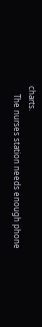charts.
    The nurses station needs enough phone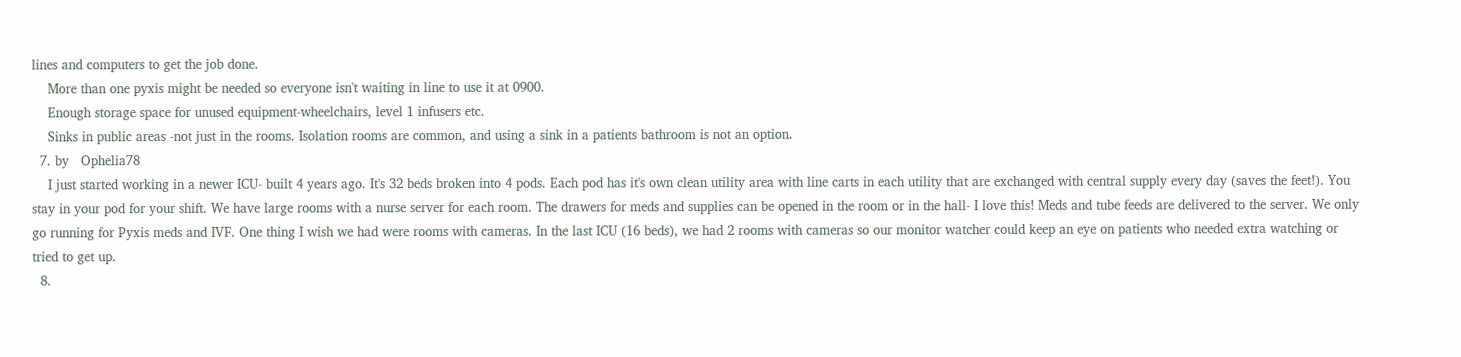lines and computers to get the job done.
    More than one pyxis might be needed so everyone isn't waiting in line to use it at 0900.
    Enough storage space for unused equipment-wheelchairs, level 1 infusers etc.
    Sinks in public areas -not just in the rooms. Isolation rooms are common, and using a sink in a patients bathroom is not an option.
  7. by   Ophelia78
    I just started working in a newer ICU- built 4 years ago. It's 32 beds broken into 4 pods. Each pod has it's own clean utility area with line carts in each utility that are exchanged with central supply every day (saves the feet!). You stay in your pod for your shift. We have large rooms with a nurse server for each room. The drawers for meds and supplies can be opened in the room or in the hall- I love this! Meds and tube feeds are delivered to the server. We only go running for Pyxis meds and IVF. One thing I wish we had were rooms with cameras. In the last ICU (16 beds), we had 2 rooms with cameras so our monitor watcher could keep an eye on patients who needed extra watching or tried to get up.
  8.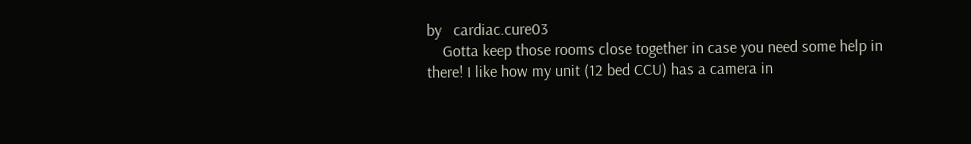by   cardiac.cure03
    Gotta keep those rooms close together in case you need some help in there! I like how my unit (12 bed CCU) has a camera in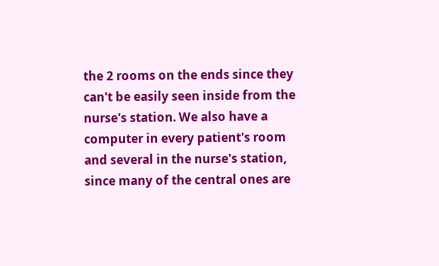the 2 rooms on the ends since they can't be easily seen inside from the nurse's station. We also have a computer in every patient's room and several in the nurse's station, since many of the central ones are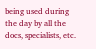being used during the day by all the docs, specialists, etc.